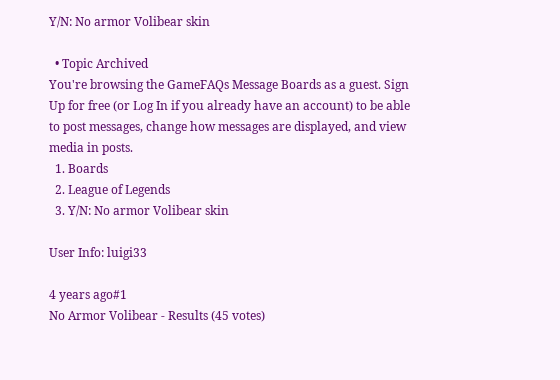Y/N: No armor Volibear skin

  • Topic Archived
You're browsing the GameFAQs Message Boards as a guest. Sign Up for free (or Log In if you already have an account) to be able to post messages, change how messages are displayed, and view media in posts.
  1. Boards
  2. League of Legends
  3. Y/N: No armor Volibear skin

User Info: luigi33

4 years ago#1
No Armor Volibear - Results (45 votes)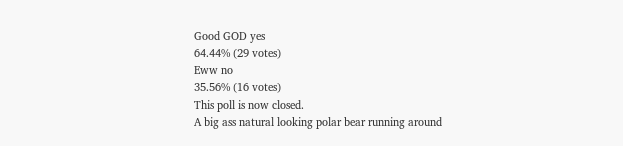Good GOD yes
64.44% (29 votes)
Eww no
35.56% (16 votes)
This poll is now closed.
A big ass natural looking polar bear running around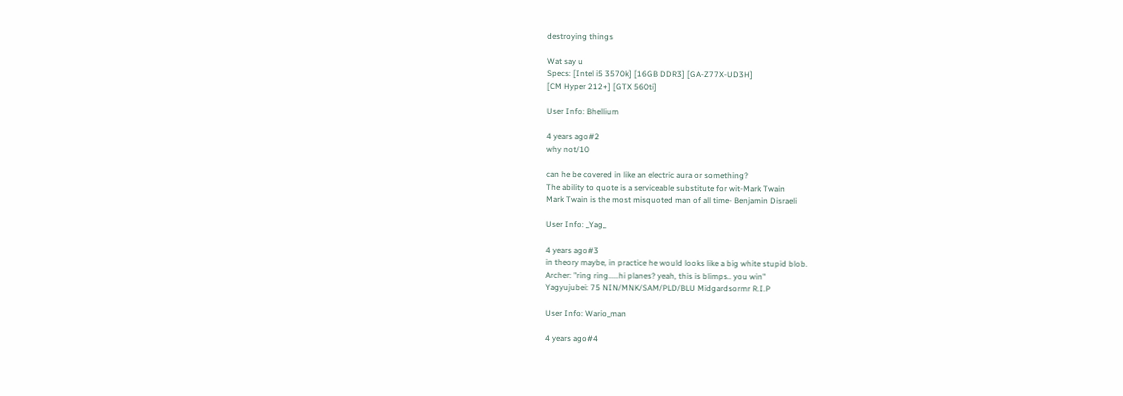destroying things

Wat say u
Specs: [Intel i5 3570k] [16GB DDR3] [GA-Z77X-UD3H]
[CM Hyper 212+] [GTX 560ti]

User Info: Bhellium

4 years ago#2
why not/10

can he be covered in like an electric aura or something?
The ability to quote is a serviceable substitute for wit-Mark Twain
Mark Twain is the most misquoted man of all time- Benjamin Disraeli

User Info: _Yag_

4 years ago#3
in theory maybe, in practice he would looks like a big white stupid blob.
Archer: "ring ring.....hi planes? yeah, this is blimps.. you win"
Yagyujubei: 75 NIN/MNK/SAM/PLD/BLU Midgardsormr R.I.P

User Info: Wario_man

4 years ago#4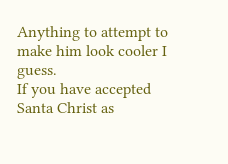Anything to attempt to make him look cooler I guess.
If you have accepted Santa Christ as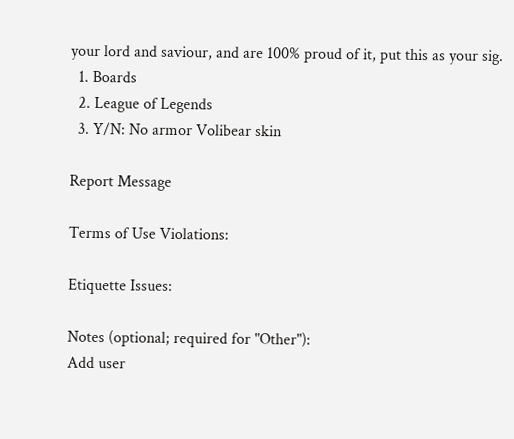your lord and saviour, and are 100% proud of it, put this as your sig.
  1. Boards
  2. League of Legends
  3. Y/N: No armor Volibear skin

Report Message

Terms of Use Violations:

Etiquette Issues:

Notes (optional; required for "Other"):
Add user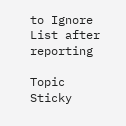to Ignore List after reporting

Topic Sticky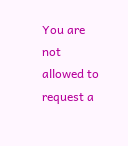You are not allowed to request a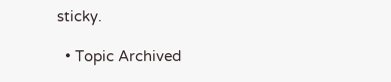sticky.

  • Topic Archived